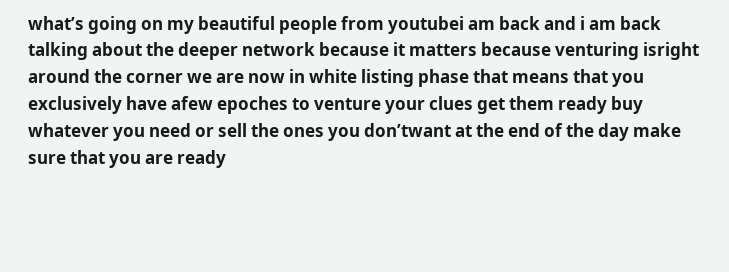what’s going on my beautiful people from youtubei am back and i am back talking about the deeper network because it matters because venturing isright around the corner we are now in white listing phase that means that you exclusively have afew epoches to venture your clues get them ready buy whatever you need or sell the ones you don’twant at the end of the day make sure that you are ready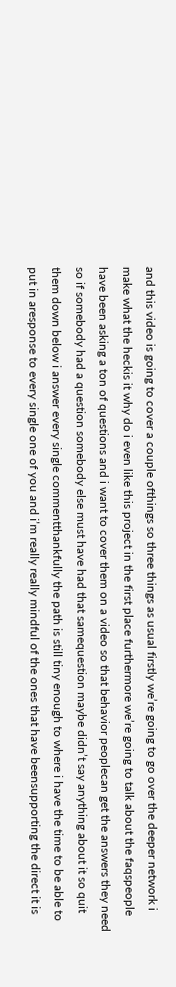and this video is going to cover a couple ofthings so three things as usual firstly we’re going to go over the deeper network i make what the heckis it why do i even like this project in the first place furthermore we’re going to talk about the faqspeople have been asking a ton of questions and i want to cover them on a video so that behavior peoplecan get the answers they need so if somebody had a question somebody else must have had that samequestion maybe didn’t say anything about it so quit them down below i answer every single commentthankfully the path is still tiny enough to where i have the time to be able to put in aresponse to every single one of you and i’m really really mindful of the ones that have beensupporting the direct it is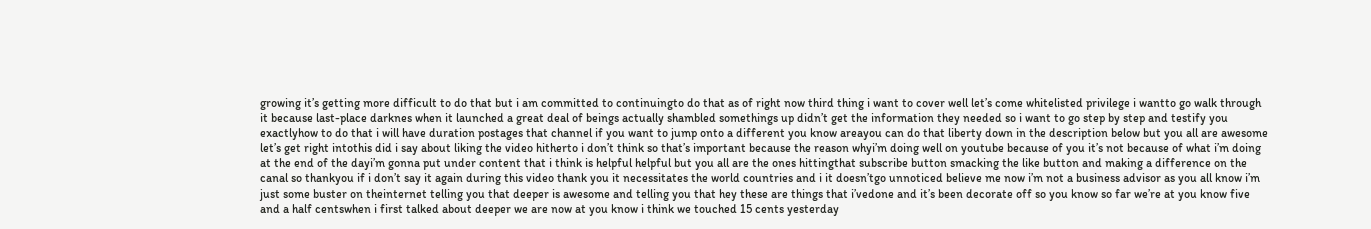growing it’s getting more difficult to do that but i am committed to continuingto do that as of right now third thing i want to cover well let’s come whitelisted privilege i wantto go walk through it because last-place darknes when it launched a great deal of beings actually shambled somethings up didn’t get the information they needed so i want to go step by step and testify you exactlyhow to do that i will have duration postages that channel if you want to jump onto a different you know areayou can do that liberty down in the description below but you all are awesome let’s get right intothis did i say about liking the video hitherto i don’t think so that’s important because the reason whyi’m doing well on youtube because of you it’s not because of what i’m doing at the end of the dayi’m gonna put under content that i think is helpful helpful but you all are the ones hittingthat subscribe button smacking the like button and making a difference on the canal so thankyou if i don’t say it again during this video thank you it necessitates the world countries and i it doesn’tgo unnoticed believe me now i’m not a business advisor as you all know i’m just some buster on theinternet telling you that deeper is awesome and telling you that hey these are things that i’vedone and it’s been decorate off so you know so far we’re at you know five and a half centswhen i first talked about deeper we are now at you know i think we touched 15 cents yesterday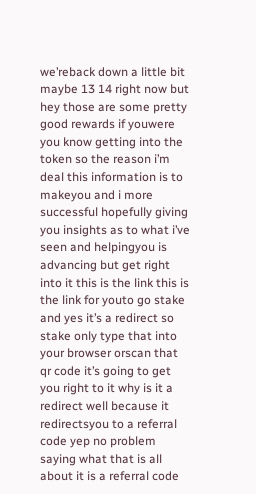we’reback down a little bit maybe 13 14 right now but hey those are some pretty good rewards if youwere you know getting into the token so the reason i’m deal this information is to makeyou and i more successful hopefully giving you insights as to what i’ve seen and helpingyou is advancing but get right into it this is the link this is the link for youto go stake and yes it’s a redirect so stake only type that into your browser orscan that qr code it’s going to get you right to it why is it a redirect well because it redirectsyou to a referral code yep no problem saying what that is all about it is a referral code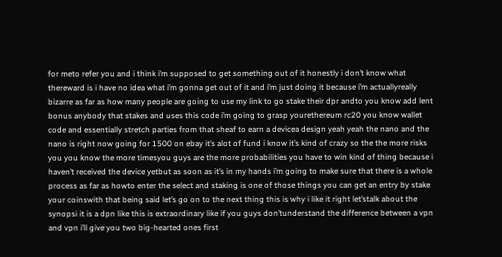for meto refer you and i think i’m supposed to get something out of it honestly i don’t know what thereward is i have no idea what i’m gonna get out of it and i’m just doing it because i’m actuallyreally bizarre as far as how many people are going to use my link to go stake their dpr andto you know add lent bonus anybody that stakes and uses this code i’m going to grasp yourethereum rc20 you know wallet code and essentially stretch parties from that sheaf to earn a devicea design yeah yeah the nano and the nano is right now going for 1500 on ebay it’s alot of fund i know it’s kind of crazy so the the more risks you you know the more timesyou guys are the more probabilities you have to win kind of thing because i haven’t received the device yetbut as soon as it’s in my hands i’m going to make sure that there is a whole process as far as howto enter the select and staking is one of those things you can get an entry by stake your coinswith that being said let’s go on to the next thing this is why i like it right let’stalk about the synopsi it is a dpn like this is extraordinary like if you guys don’tunderstand the difference between a vpn and vpn i’ll give you two big-hearted ones first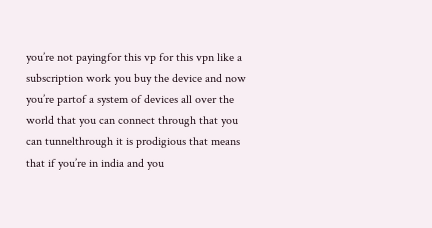you’re not payingfor this vp for this vpn like a subscription work you buy the device and now you’re partof a system of devices all over the world that you can connect through that you can tunnelthrough it is prodigious that means that if you’re in india and you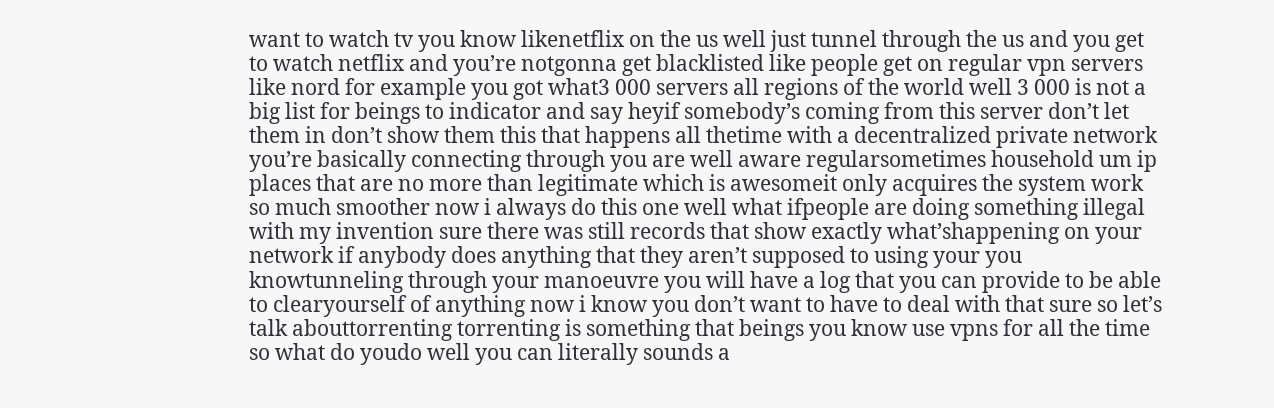want to watch tv you know likenetflix on the us well just tunnel through the us and you get to watch netflix and you’re notgonna get blacklisted like people get on regular vpn servers like nord for example you got what3 000 servers all regions of the world well 3 000 is not a big list for beings to indicator and say heyif somebody’s coming from this server don’t let them in don’t show them this that happens all thetime with a decentralized private network you’re basically connecting through you are well aware regularsometimes household um ip places that are no more than legitimate which is awesomeit only acquires the system work so much smoother now i always do this one well what ifpeople are doing something illegal with my invention sure there was still records that show exactly what’shappening on your network if anybody does anything that they aren’t supposed to using your you knowtunneling through your manoeuvre you will have a log that you can provide to be able to clearyourself of anything now i know you don’t want to have to deal with that sure so let’s talk abouttorrenting torrenting is something that beings you know use vpns for all the time so what do youdo well you can literally sounds a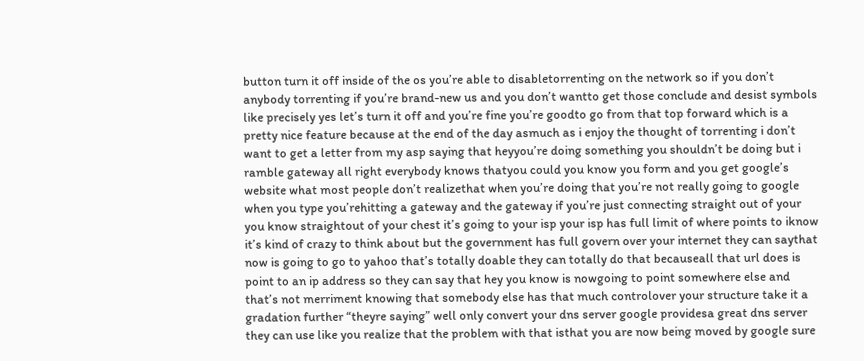button turn it off inside of the os you’re able to disabletorrenting on the network so if you don’t anybody torrenting if you’re brand-new us and you don’t wantto get those conclude and desist symbols like precisely yes let’s turn it off and you’re fine you’re goodto go from that top forward which is a pretty nice feature because at the end of the day asmuch as i enjoy the thought of torrenting i don’t want to get a letter from my asp saying that heyyou’re doing something you shouldn’t be doing but i ramble gateway all right everybody knows thatyou could you know you form and you get google’s website what most people don’t realizethat when you’re doing that you’re not really going to google when you type you’rehitting a gateway and the gateway if you’re just connecting straight out of your you know straightout of your chest it’s going to your isp your isp has full limit of where points to iknow it’s kind of crazy to think about but the government has full govern over your internet they can saythat now is going to go to yahoo that’s totally doable they can totally do that becauseall that url does is point to an ip address so they can say that hey you know is nowgoing to point somewhere else and that’s not merriment knowing that somebody else has that much controlover your structure take it a gradation further “theyre saying” well only convert your dns server google providesa great dns server they can use like you realize that the problem with that isthat you are now being moved by google sure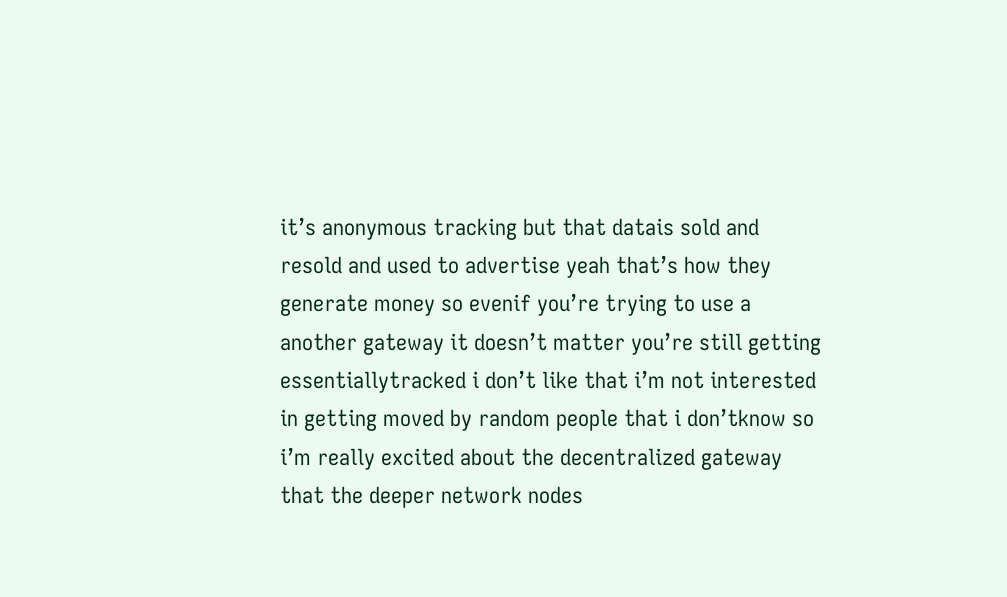it’s anonymous tracking but that datais sold and resold and used to advertise yeah that’s how they generate money so evenif you’re trying to use a another gateway it doesn’t matter you’re still getting essentiallytracked i don’t like that i’m not interested in getting moved by random people that i don’tknow so i’m really excited about the decentralized gateway that the deeper network nodes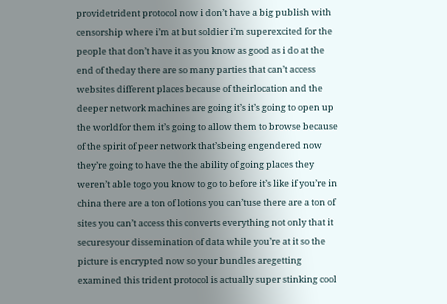providetrident protocol now i don’t have a big publish with censorship where i’m at but soldier i’m superexcited for the people that don’t have it as you know as good as i do at the end of theday there are so many parties that can’t access websites different places because of theirlocation and the deeper network machines are going it’s it’s going to open up the worldfor them it’s going to allow them to browse because of the spirit of peer network that’sbeing engendered now they’re going to have the the ability of going places they weren’t able togo you know to go to before it’s like if you’re in china there are a ton of lotions you can’tuse there are a ton of sites you can’t access this converts everything not only that it securesyour dissemination of data while you’re at it so the picture is encrypted now so your bundles aregetting examined this trident protocol is actually super stinking cool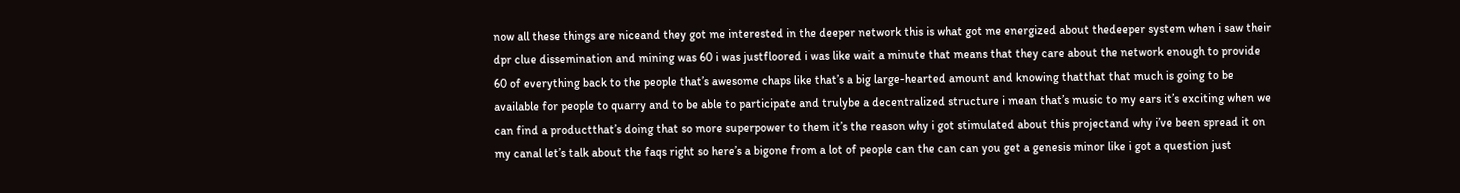now all these things are niceand they got me interested in the deeper network this is what got me energized about thedeeper system when i saw their dpr clue dissemination and mining was 60 i was justfloored i was like wait a minute that means that they care about the network enough to provide 60 of everything back to the people that’s awesome chaps like that’s a big large-hearted amount and knowing thatthat that much is going to be available for people to quarry and to be able to participate and trulybe a decentralized structure i mean that’s music to my ears it’s exciting when we can find a productthat’s doing that so more superpower to them it’s the reason why i got stimulated about this projectand why i’ve been spread it on my canal let’s talk about the faqs right so here’s a bigone from a lot of people can the can can you get a genesis minor like i got a question just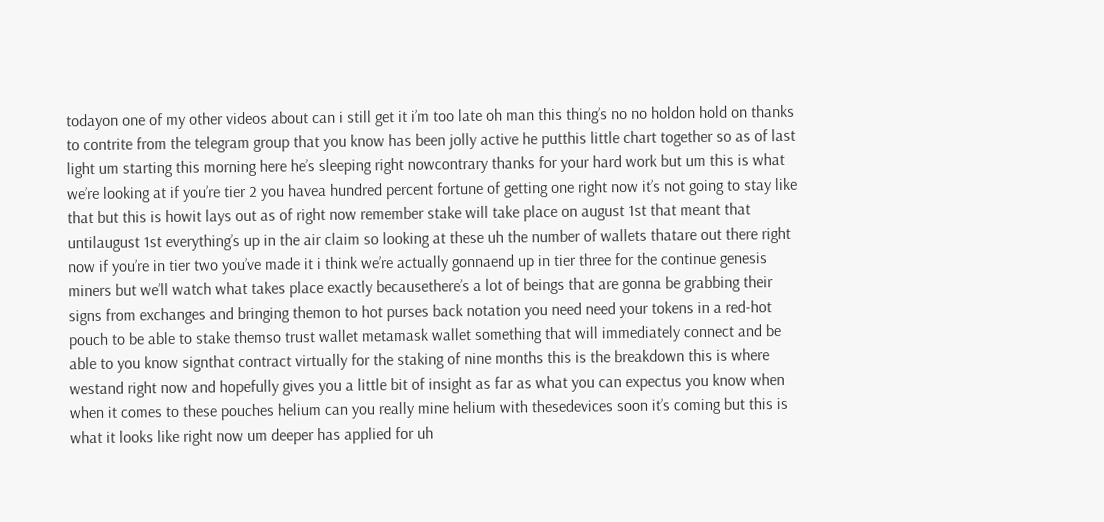todayon one of my other videos about can i still get it i’m too late oh man this thing’s no no holdon hold on thanks to contrite from the telegram group that you know has been jolly active he putthis little chart together so as of last light um starting this morning here he’s sleeping right nowcontrary thanks for your hard work but um this is what we’re looking at if you’re tier 2 you havea hundred percent fortune of getting one right now it’s not going to stay like that but this is howit lays out as of right now remember stake will take place on august 1st that meant that untilaugust 1st everything’s up in the air claim so looking at these uh the number of wallets thatare out there right now if you’re in tier two you’ve made it i think we’re actually gonnaend up in tier three for the continue genesis miners but we’ll watch what takes place exactly becausethere’s a lot of beings that are gonna be grabbing their signs from exchanges and bringing themon to hot purses back notation you need need your tokens in a red-hot pouch to be able to stake themso trust wallet metamask wallet something that will immediately connect and be able to you know signthat contract virtually for the staking of nine months this is the breakdown this is where westand right now and hopefully gives you a little bit of insight as far as what you can expectus you know when when it comes to these pouches helium can you really mine helium with thesedevices soon it’s coming but this is what it looks like right now um deeper has applied for uh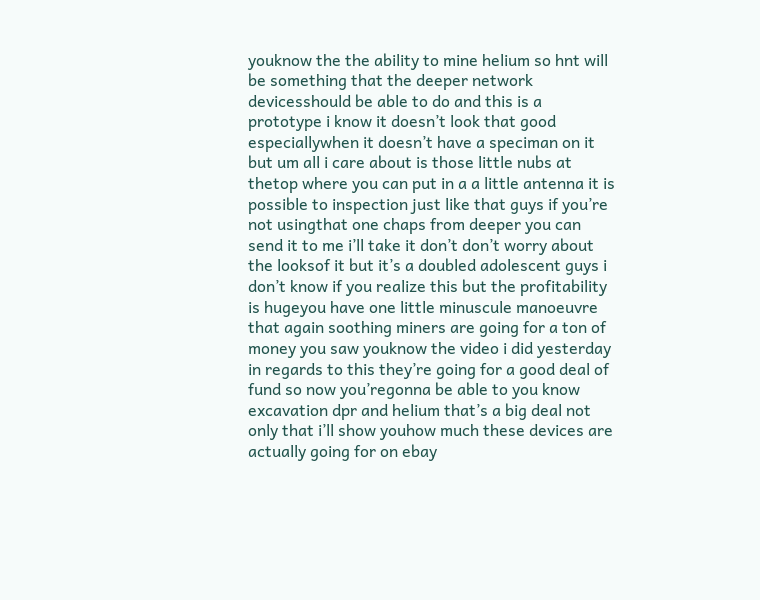youknow the the ability to mine helium so hnt will be something that the deeper network devicesshould be able to do and this is a prototype i know it doesn’t look that good especiallywhen it doesn’t have a speciman on it but um all i care about is those little nubs at thetop where you can put in a a little antenna it is possible to inspection just like that guys if you’re not usingthat one chaps from deeper you can send it to me i’ll take it don’t don’t worry about the looksof it but it’s a doubled adolescent guys i don’t know if you realize this but the profitability is hugeyou have one little minuscule manoeuvre that again soothing miners are going for a ton of money you saw youknow the video i did yesterday in regards to this they’re going for a good deal of fund so now you’regonna be able to you know excavation dpr and helium that’s a big deal not only that i’ll show youhow much these devices are actually going for on ebay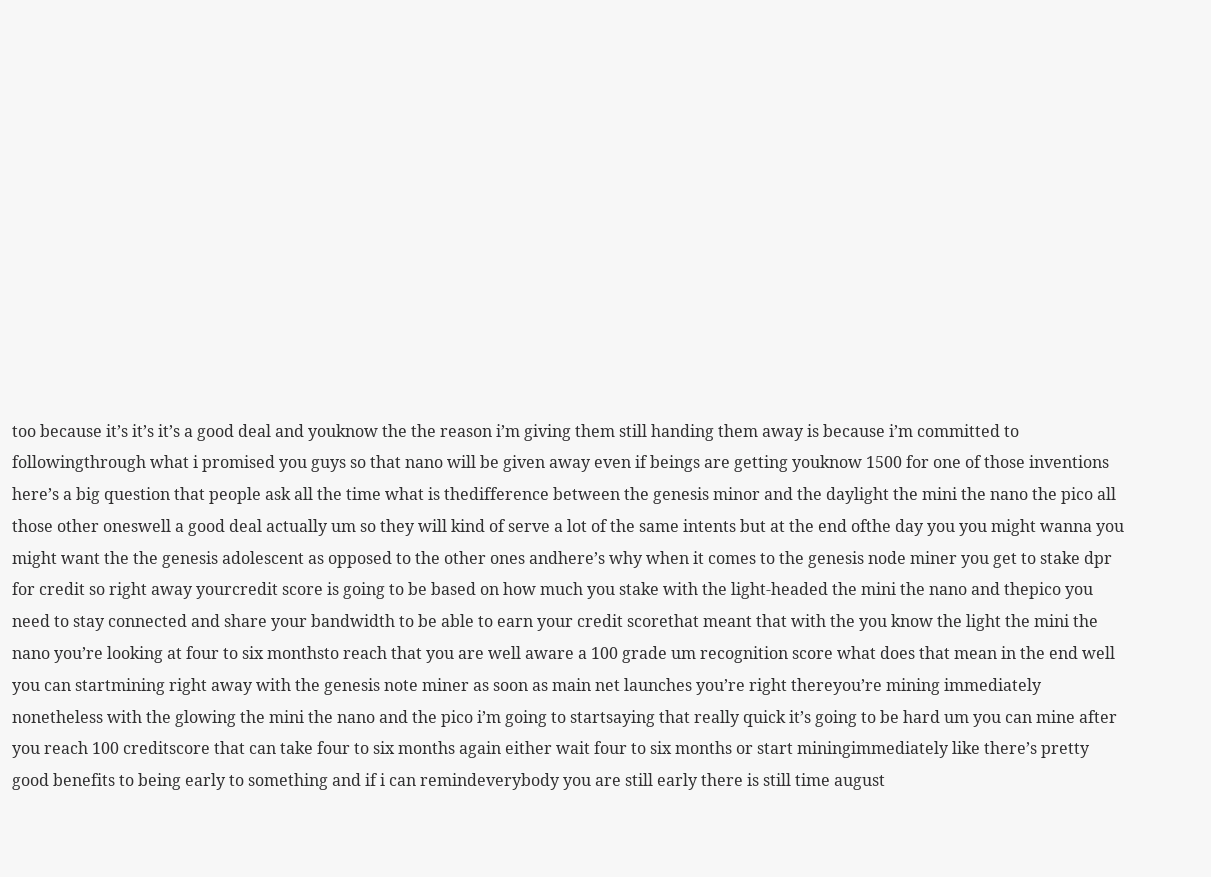too because it’s it’s it’s a good deal and youknow the the reason i’m giving them still handing them away is because i’m committed to followingthrough what i promised you guys so that nano will be given away even if beings are getting youknow 1500 for one of those inventions here’s a big question that people ask all the time what is thedifference between the genesis minor and the daylight the mini the nano the pico all those other oneswell a good deal actually um so they will kind of serve a lot of the same intents but at the end ofthe day you you might wanna you might want the the genesis adolescent as opposed to the other ones andhere’s why when it comes to the genesis node miner you get to stake dpr for credit so right away yourcredit score is going to be based on how much you stake with the light-headed the mini the nano and thepico you need to stay connected and share your bandwidth to be able to earn your credit scorethat meant that with the you know the light the mini the nano you’re looking at four to six monthsto reach that you are well aware a 100 grade um recognition score what does that mean in the end well you can startmining right away with the genesis note miner as soon as main net launches you’re right thereyou’re mining immediately nonetheless with the glowing the mini the nano and the pico i’m going to startsaying that really quick it’s going to be hard um you can mine after you reach 100 creditscore that can take four to six months again either wait four to six months or start miningimmediately like there’s pretty good benefits to being early to something and if i can remindeverybody you are still early there is still time august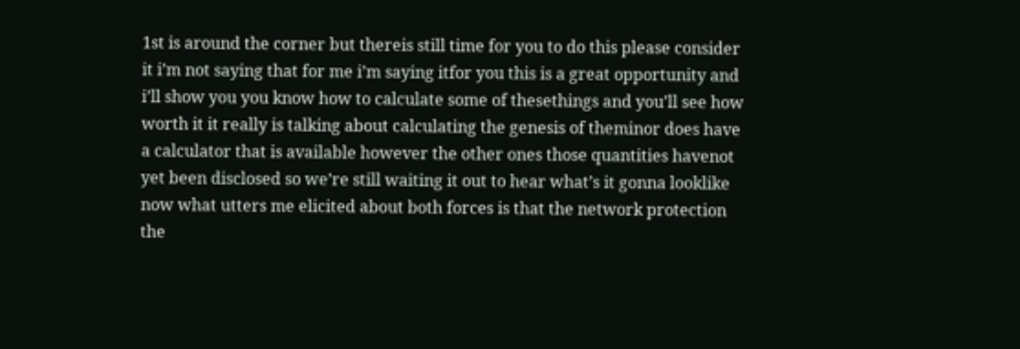1st is around the corner but thereis still time for you to do this please consider it i’m not saying that for me i’m saying itfor you this is a great opportunity and i’ll show you you know how to calculate some of thesethings and you’ll see how worth it it really is talking about calculating the genesis of theminor does have a calculator that is available however the other ones those quantities havenot yet been disclosed so we’re still waiting it out to hear what’s it gonna looklike now what utters me elicited about both forces is that the network protection the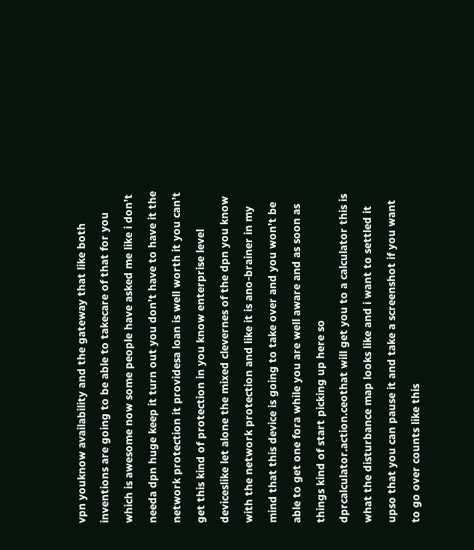vpn youknow availability and the gateway that like both inventions are going to be able to takecare of that for you which is awesome now some people have asked me like i don’t needa dpn huge keep it turn out you don’t have to have it the network protection it providesa loan is well worth it you can’t get this kind of protection in you know enterprise level deviceslike let alone the mixed clevernes of the dpn you know with the network protection and like it is ano-brainer in my mind that this device is going to take over and you won’t be able to get one fora while you are well aware and as soon as things kind of start picking up here so dprcalculator.action.ceothat will get you to a calculator this is what the disturbance map looks like and i want to settled it upso that you can pause it and take a screenshot if you want to go over counts like this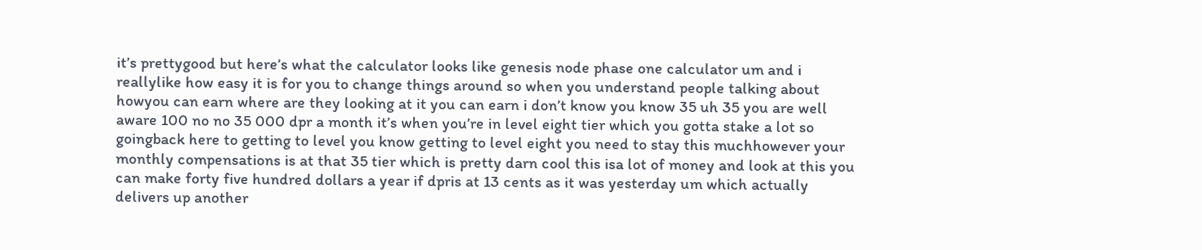it’s prettygood but here’s what the calculator looks like genesis node phase one calculator um and i reallylike how easy it is for you to change things around so when you understand people talking about howyou can earn where are they looking at it you can earn i don’t know you know 35 uh 35 you are well aware 100 no no 35 000 dpr a month it’s when you’re in level eight tier which you gotta stake a lot so goingback here to getting to level you know getting to level eight you need to stay this muchhowever your monthly compensations is at that 35 tier which is pretty darn cool this isa lot of money and look at this you can make forty five hundred dollars a year if dpris at 13 cents as it was yesterday um which actually delivers up another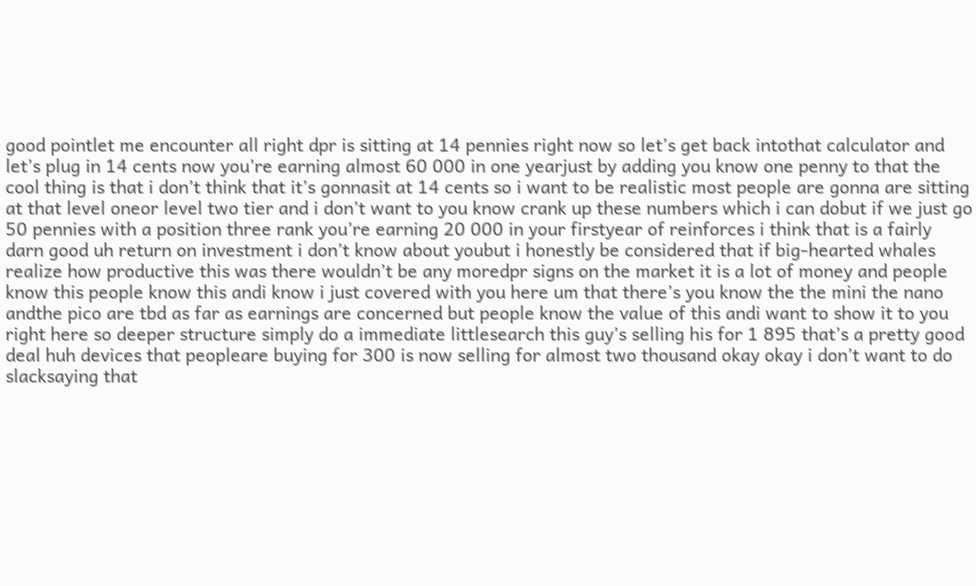good pointlet me encounter all right dpr is sitting at 14 pennies right now so let’s get back intothat calculator and let’s plug in 14 cents now you’re earning almost 60 000 in one yearjust by adding you know one penny to that the cool thing is that i don’t think that it’s gonnasit at 14 cents so i want to be realistic most people are gonna are sitting at that level oneor level two tier and i don’t want to you know crank up these numbers which i can dobut if we just go 50 pennies with a position three rank you’re earning 20 000 in your firstyear of reinforces i think that is a fairly darn good uh return on investment i don’t know about youbut i honestly be considered that if big-hearted whales realize how productive this was there wouldn’t be any moredpr signs on the market it is a lot of money and people know this people know this andi know i just covered with you here um that there’s you know the the mini the nano andthe pico are tbd as far as earnings are concerned but people know the value of this andi want to show it to you right here so deeper structure simply do a immediate littlesearch this guy’s selling his for 1 895 that’s a pretty good deal huh devices that peopleare buying for 300 is now selling for almost two thousand okay okay i don’t want to do slacksaying that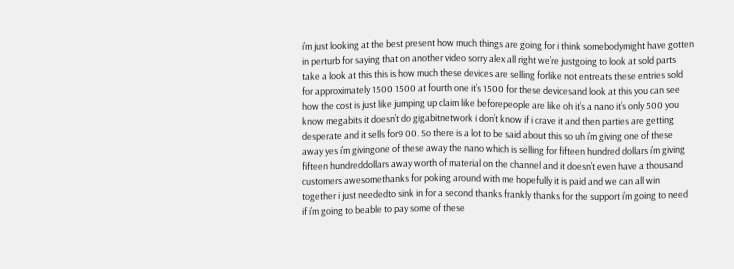i’m just looking at the best present how much things are going for i think somebodymight have gotten in perturb for saying that on another video sorry alex all right we’re justgoing to look at sold parts take a look at this this is how much these devices are selling forlike not entreats these entries sold for approximately 1500 1500 at fourth one it’s 1500 for these devicesand look at this you can see how the cost is just like jumping up claim like beforepeople are like oh it’s a nano it’s only 500 you know megabits it doesn’t do gigabitnetwork i don’t know if i crave it and then parties are getting desperate and it sells for9 00. So there is a lot to be said about this so uh i’m giving one of these away yes i’m givingone of these away the nano which is selling for fifteen hundred dollars i’m giving fifteen hundreddollars away worth of material on the channel and it doesn’t even have a thousand customers awesomethanks for poking around with me hopefully it is paid and we can all win together i just neededto sink in for a second thanks frankly thanks for the support i’m going to need if i’m going to beable to pay some of these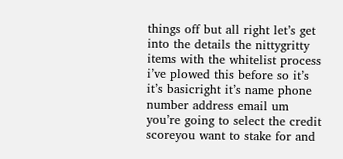things off but all right let’s get into the details the nittygritty items with the whitelist process i’ve plowed this before so it’s it’s basicright it’s name phone number address email um you’re going to select the credit scoreyou want to stake for and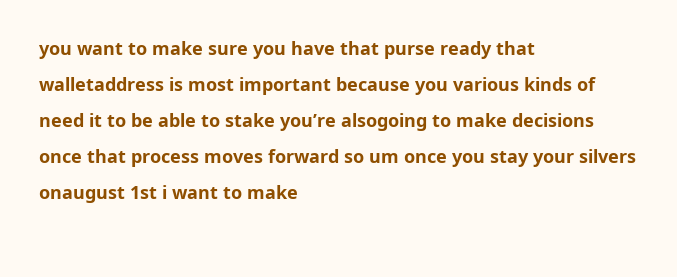you want to make sure you have that purse ready that walletaddress is most important because you various kinds of need it to be able to stake you’re alsogoing to make decisions once that process moves forward so um once you stay your silvers onaugust 1st i want to make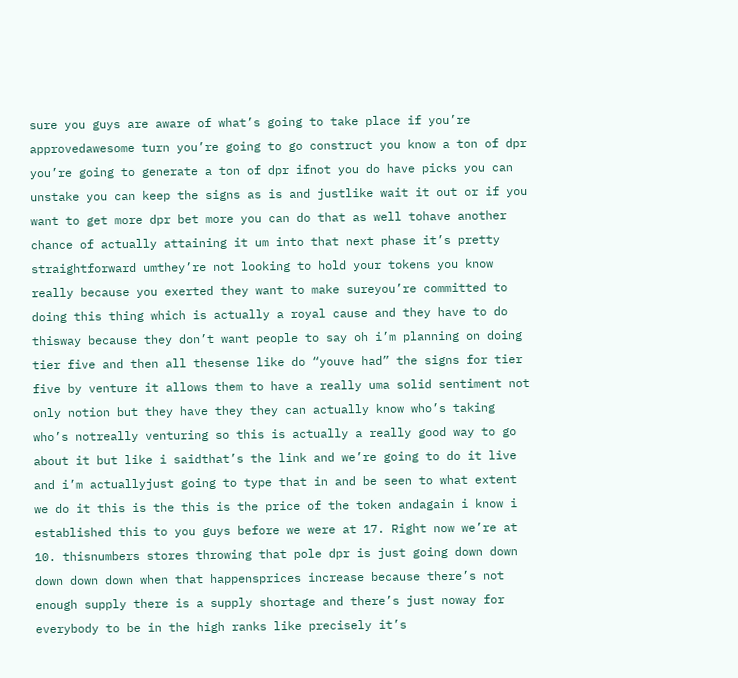sure you guys are aware of what’s going to take place if you’re approvedawesome turn you’re going to go construct you know a ton of dpr you’re going to generate a ton of dpr ifnot you do have picks you can unstake you can keep the signs as is and justlike wait it out or if you want to get more dpr bet more you can do that as well tohave another chance of actually attaining it um into that next phase it’s pretty straightforward umthey’re not looking to hold your tokens you know really because you exerted they want to make sureyou’re committed to doing this thing which is actually a royal cause and they have to do thisway because they don’t want people to say oh i’m planning on doing tier five and then all thesense like do “youve had” the signs for tier five by venture it allows them to have a really uma solid sentiment not only notion but they have they they can actually know who’s taking who’s notreally venturing so this is actually a really good way to go about it but like i saidthat’s the link and we’re going to do it live and i’m actuallyjust going to type that in and be seen to what extent we do it this is the this is the price of the token andagain i know i established this to you guys before we were at 17. Right now we’re at 10. thisnumbers stores throwing that pole dpr is just going down down down down down when that happensprices increase because there’s not enough supply there is a supply shortage and there’s just noway for everybody to be in the high ranks like precisely it’s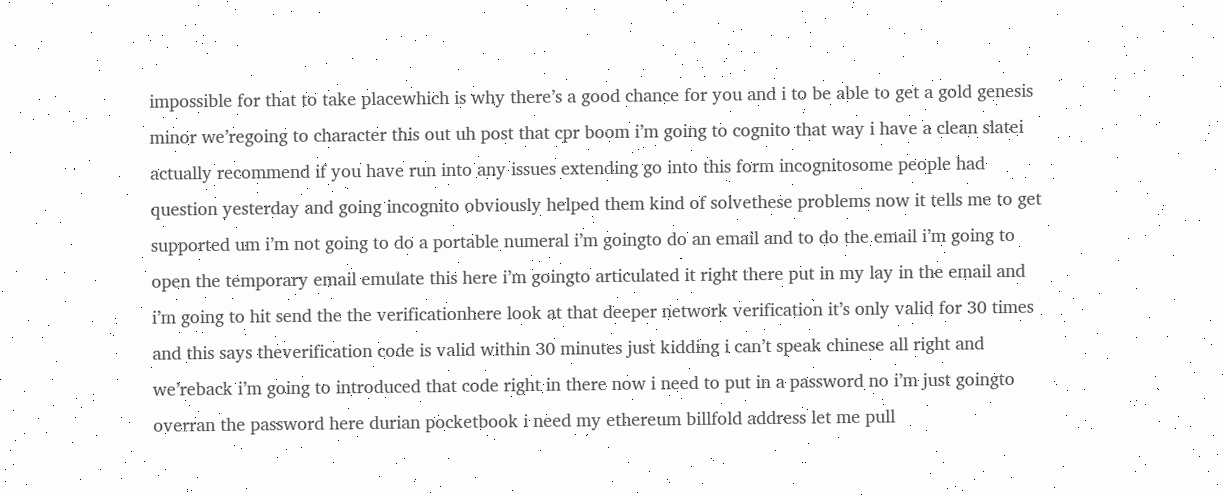impossible for that to take placewhich is why there’s a good chance for you and i to be able to get a gold genesis minor we’regoing to character this out uh post that cpr boom i’m going to cognito that way i have a clean slatei actually recommend if you have run into any issues extending go into this form incognitosome people had question yesterday and going incognito obviously helped them kind of solvethese problems now it tells me to get supported um i’m not going to do a portable numeral i’m goingto do an email and to do the email i’m going to open the temporary email emulate this here i’m goingto articulated it right there put in my lay in the email and i’m going to hit send the the verificationhere look at that deeper network verification it’s only valid for 30 times and this says theverification code is valid within 30 minutes just kidding i can’t speak chinese all right and we’reback i’m going to introduced that code right in there now i need to put in a password no i’m just goingto overran the password here durian pocketbook i need my ethereum billfold address let me pull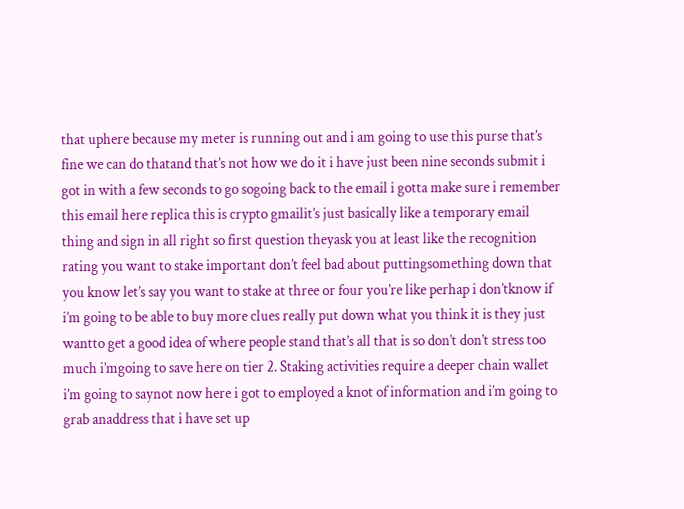that uphere because my meter is running out and i am going to use this purse that’s fine we can do thatand that’s not how we do it i have just been nine seconds submit i got in with a few seconds to go sogoing back to the email i gotta make sure i remember this email here replica this is crypto gmailit’s just basically like a temporary email thing and sign in all right so first question theyask you at least like the recognition rating you want to stake important don’t feel bad about puttingsomething down that you know let’s say you want to stake at three or four you’re like perhap i don’tknow if i’m going to be able to buy more clues really put down what you think it is they just wantto get a good idea of where people stand that’s all that is so don’t don’t stress too much i’mgoing to save here on tier 2. Staking activities require a deeper chain wallet i’m going to saynot now here i got to employed a knot of information and i’m going to grab anaddress that i have set up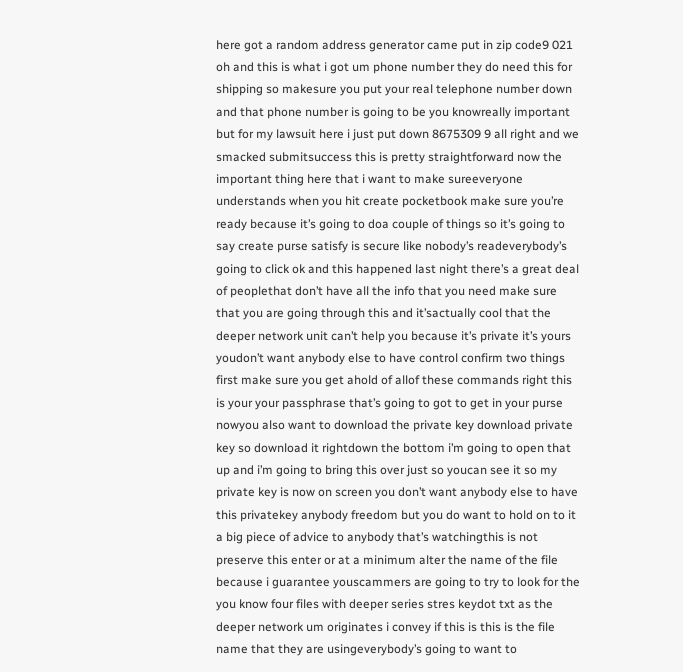here got a random address generator came put in zip code9 021 oh and this is what i got um phone number they do need this for shipping so makesure you put your real telephone number down and that phone number is going to be you knowreally important but for my lawsuit here i just put down 8675309 9 all right and we smacked submitsuccess this is pretty straightforward now the important thing here that i want to make sureeveryone understands when you hit create pocketbook make sure you’re ready because it’s going to doa couple of things so it’s going to say create purse satisfy is secure like nobody’s readeverybody’s going to click ok and this happened last night there’s a great deal of peoplethat don’t have all the info that you need make sure that you are going through this and it’sactually cool that the deeper network unit can’t help you because it’s private it’s yours youdon’t want anybody else to have control confirm two things first make sure you get ahold of allof these commands right this is your your passphrase that’s going to got to get in your purse nowyou also want to download the private key download private key so download it rightdown the bottom i’m going to open that up and i’m going to bring this over just so youcan see it so my private key is now on screen you don’t want anybody else to have this privatekey anybody freedom but you do want to hold on to it a big piece of advice to anybody that’s watchingthis is not preserve this enter or at a minimum alter the name of the file because i guarantee youscammers are going to try to look for the you know four files with deeper series stres keydot txt as the deeper network um originates i convey if this is this is the file name that they are usingeverybody’s going to want to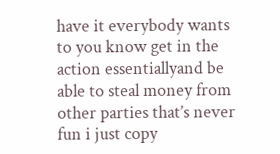have it everybody wants to you know get in the action essentiallyand be able to steal money from other parties that’s never fun i just copy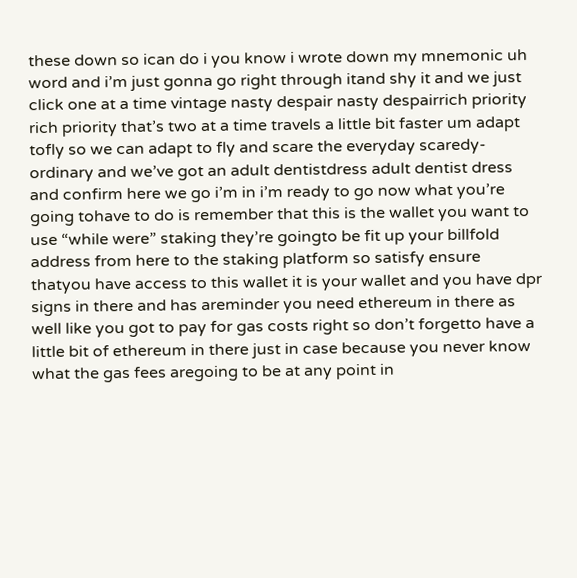these down so ican do i you know i wrote down my mnemonic uh word and i’m just gonna go right through itand shy it and we just click one at a time vintage nasty despair nasty despairrich priority rich priority that’s two at a time travels a little bit faster um adapt tofly so we can adapt to fly and scare the everyday scaredy-ordinary and we’ve got an adult dentistdress adult dentist dress and confirm here we go i’m in i’m ready to go now what you’re going tohave to do is remember that this is the wallet you want to use “while were” staking they’re goingto be fit up your billfold address from here to the staking platform so satisfy ensure thatyou have access to this wallet it is your wallet and you have dpr signs in there and has areminder you need ethereum in there as well like you got to pay for gas costs right so don’t forgetto have a little bit of ethereum in there just in case because you never know what the gas fees aregoing to be at any point in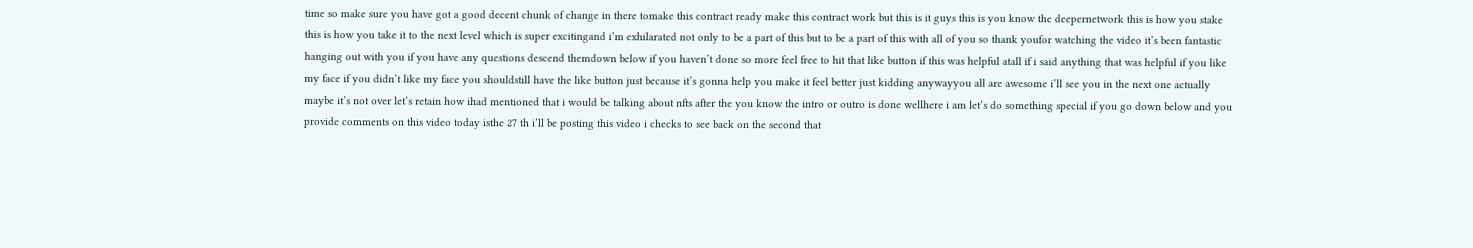time so make sure you have got a good decent chunk of change in there tomake this contract ready make this contract work but this is it guys this is you know the deepernetwork this is how you stake this is how you take it to the next level which is super excitingand i’m exhilarated not only to be a part of this but to be a part of this with all of you so thank youfor watching the video it’s been fantastic hanging out with you if you have any questions descend themdown below if you haven’t done so more feel free to hit that like button if this was helpful atall if i said anything that was helpful if you like my face if you didn’t like my face you shouldstill have the like button just because it’s gonna help you make it feel better just kidding anywayyou all are awesome i’ll see you in the next one actually maybe it’s not over let’s retain how ihad mentioned that i would be talking about nfts after the you know the intro or outro is done wellhere i am let’s do something special if you go down below and you provide comments on this video today isthe 27 th i’ll be posting this video i checks to see back on the second that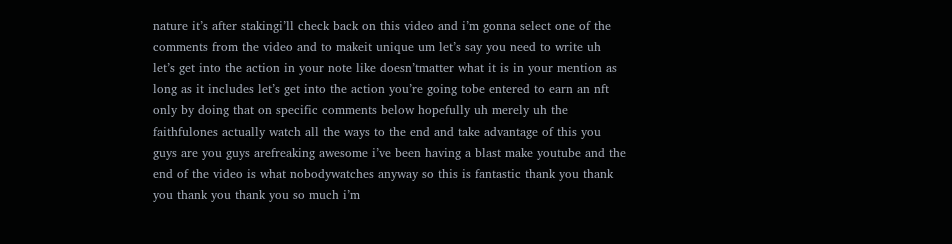nature it’s after stakingi’ll check back on this video and i’m gonna select one of the comments from the video and to makeit unique um let’s say you need to write uh let’s get into the action in your note like doesn’tmatter what it is in your mention as long as it includes let’s get into the action you’re going tobe entered to earn an nft only by doing that on specific comments below hopefully uh merely uh the faithfulones actually watch all the ways to the end and take advantage of this you guys are you guys arefreaking awesome i’ve been having a blast make youtube and the end of the video is what nobodywatches anyway so this is fantastic thank you thank you thank you thank you so much i’m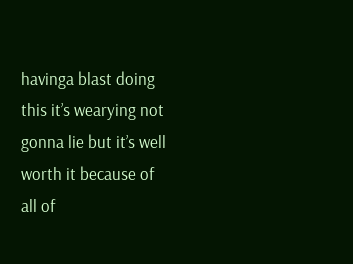havinga blast doing this it’s wearying not gonna lie but it’s well worth it because of all of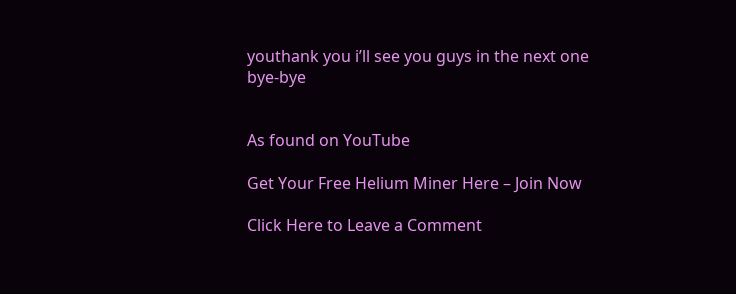youthank you i’ll see you guys in the next one bye-bye


As found on YouTube

Get Your Free Helium Miner Here – Join Now

Click Here to Leave a Comment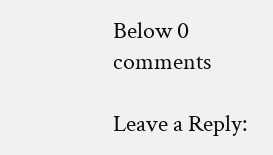Below 0 comments

Leave a Reply: